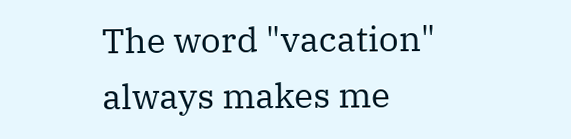The word "vacation" always makes me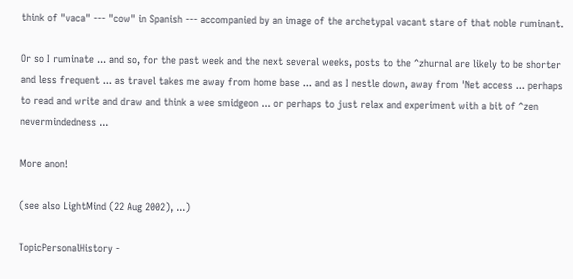think of "vaca" --- "cow" in Spanish --- accompanied by an image of the archetypal vacant stare of that noble ruminant.

Or so I ruminate ... and so, for the past week and the next several weeks, posts to the ^zhurnal are likely to be shorter and less frequent ... as travel takes me away from home base ... and as I nestle down, away from 'Net access ... perhaps to read and write and draw and think a wee smidgeon ... or perhaps to just relax and experiment with a bit of ^zen nevermindedness ...

More anon!

(see also LightMind (22 Aug 2002), ...)

TopicPersonalHistory -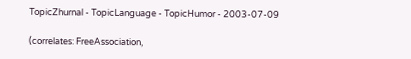TopicZhurnal - TopicLanguage - TopicHumor - 2003-07-09

(correlates: FreeAssociation,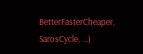BetterFasterCheaper, SarosCycle, ...)